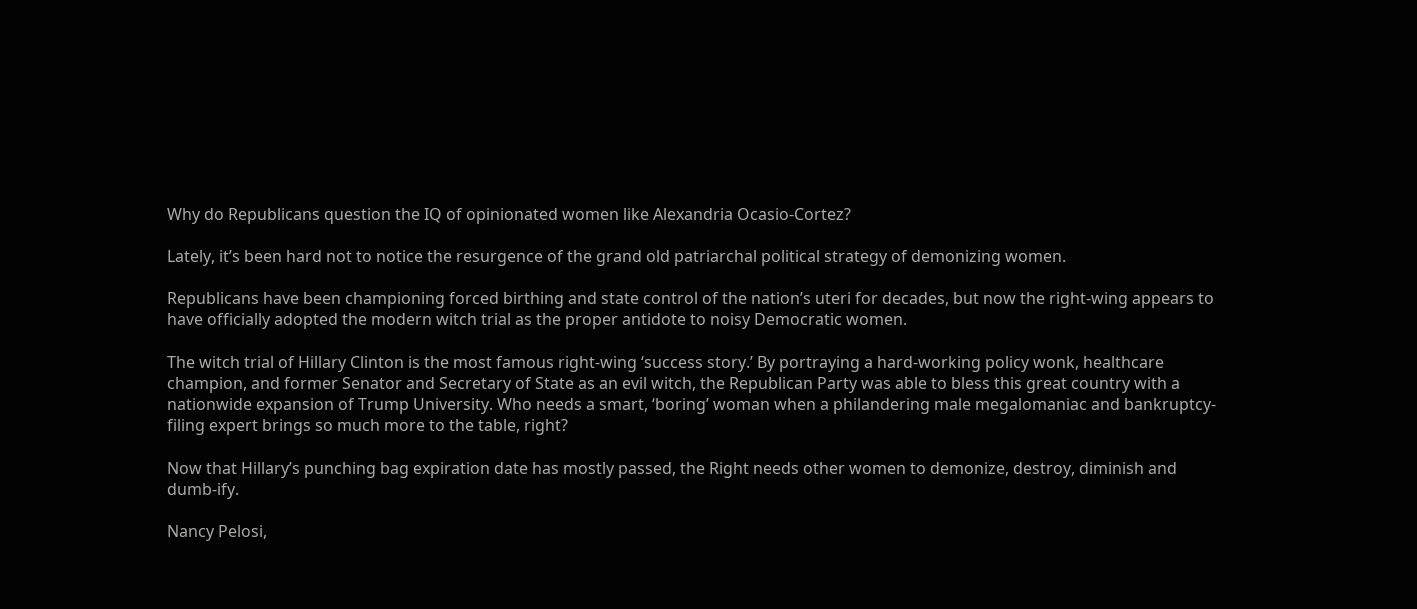Why do Republicans question the IQ of opinionated women like Alexandria Ocasio-Cortez?

Lately, it’s been hard not to notice the resurgence of the grand old patriarchal political strategy of demonizing women.

Republicans have been championing forced birthing and state control of the nation’s uteri for decades, but now the right-wing appears to have officially adopted the modern witch trial as the proper antidote to noisy Democratic women.

The witch trial of Hillary Clinton is the most famous right-wing ‘success story.’ By portraying a hard-working policy wonk, healthcare champion, and former Senator and Secretary of State as an evil witch, the Republican Party was able to bless this great country with a nationwide expansion of Trump University. Who needs a smart, ‘boring’ woman when a philandering male megalomaniac and bankruptcy-filing expert brings so much more to the table, right?

Now that Hillary’s punching bag expiration date has mostly passed, the Right needs other women to demonize, destroy, diminish and dumb-ify.

Nancy Pelosi,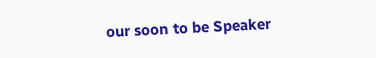our soon to be Speaker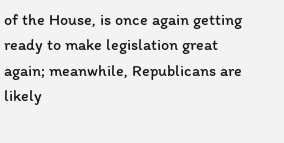of the House, is once again getting ready to make legislation great again; meanwhile, Republicans are likely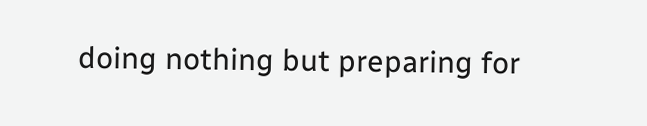doing nothing but preparing for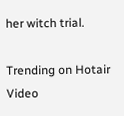her witch trial.

Trending on Hotair Video